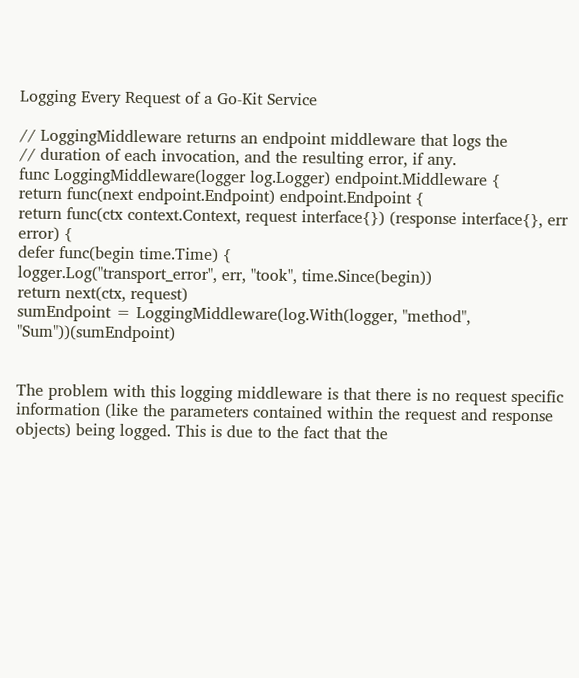Logging Every Request of a Go-Kit Service

// LoggingMiddleware returns an endpoint middleware that logs the
// duration of each invocation, and the resulting error, if any.
func LoggingMiddleware(logger log.Logger) endpoint.Middleware {
return func(next endpoint.Endpoint) endpoint.Endpoint {
return func(ctx context.Context, request interface{}) (response interface{}, err error) {
defer func(begin time.Time) {
logger.Log("transport_error", err, "took", time.Since(begin))
return next(ctx, request)
sumEndpoint = LoggingMiddleware(log.With(logger, "method", "Sum"))(sumEndpoint)


The problem with this logging middleware is that there is no request specific information (like the parameters contained within the request and response objects) being logged. This is due to the fact that the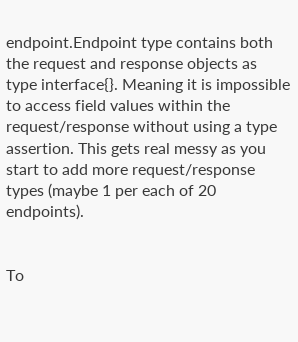endpoint.Endpoint type contains both the request and response objects as type interface{}. Meaning it is impossible to access field values within the request/response without using a type assertion. This gets real messy as you start to add more request/response types (maybe 1 per each of 20 endpoints).


To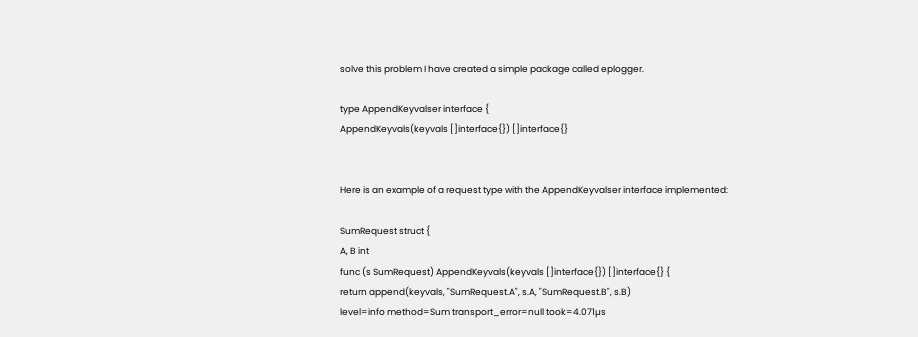solve this problem I have created a simple package called eplogger.

type AppendKeyvalser interface {
AppendKeyvals(keyvals []interface{}) []interface{}


Here is an example of a request type with the AppendKeyvalser interface implemented:

SumRequest struct {
A, B int
func (s SumRequest) AppendKeyvals(keyvals []interface{}) []interface{} {
return append(keyvals, "SumRequest.A", s.A, "SumRequest.B", s.B)
level=info method=Sum transport_error=null took=4.071µs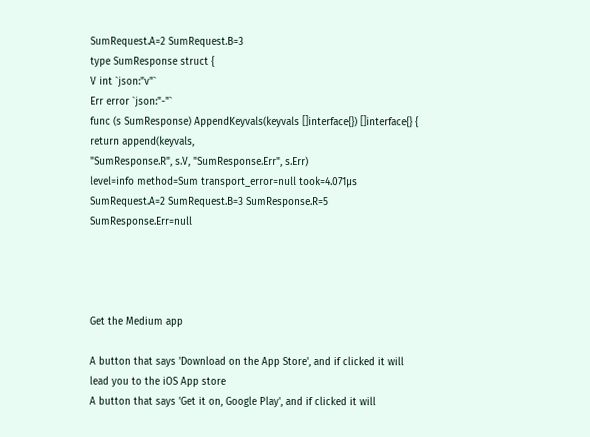SumRequest.A=2 SumRequest.B=3
type SumResponse struct {
V int `json:"v"`
Err error `json:"-"`
func (s SumResponse) AppendKeyvals(keyvals []interface{}) []interface{} {
return append(keyvals,
"SumResponse.R", s.V, "SumResponse.Err", s.Err)
level=info method=Sum transport_error=null took=4.071µs SumRequest.A=2 SumRequest.B=3 SumResponse.R=5 SumResponse.Err=null




Get the Medium app

A button that says 'Download on the App Store', and if clicked it will lead you to the iOS App store
A button that says 'Get it on, Google Play', and if clicked it will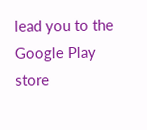lead you to the Google Play store